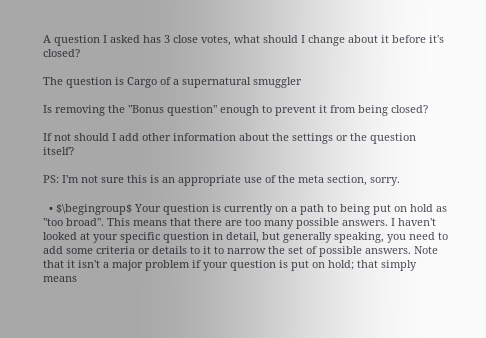A question I asked has 3 close votes, what should I change about it before it's closed?

The question is Cargo of a supernatural smuggler

Is removing the "Bonus question" enough to prevent it from being closed?

If not should I add other information about the settings or the question itself?

PS: I'm not sure this is an appropriate use of the meta section, sorry.

  • $\begingroup$ Your question is currently on a path to being put on hold as "too broad". This means that there are too many possible answers. I haven't looked at your specific question in detail, but generally speaking, you need to add some criteria or details to it to narrow the set of possible answers. Note that it isn't a major problem if your question is put on hold; that simply means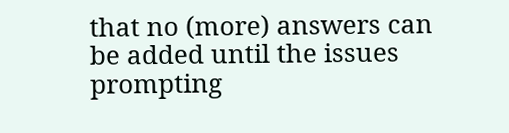that no (more) answers can be added until the issues prompting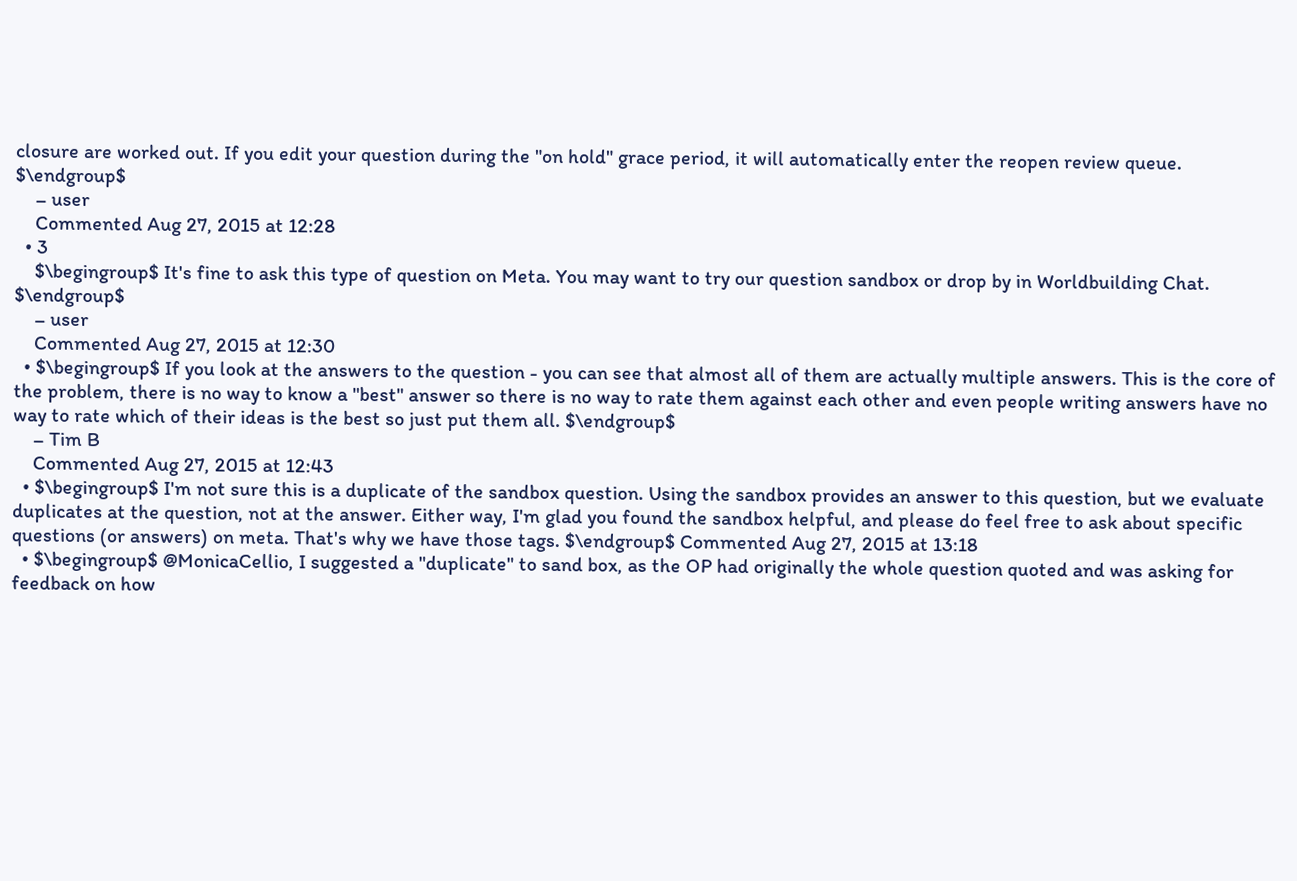closure are worked out. If you edit your question during the "on hold" grace period, it will automatically enter the reopen review queue. $\endgroup$
    – user
    Commented Aug 27, 2015 at 12:28
  • 3
    $\begingroup$ It's fine to ask this type of question on Meta. You may want to try our question sandbox or drop by in Worldbuilding Chat. $\endgroup$
    – user
    Commented Aug 27, 2015 at 12:30
  • $\begingroup$ If you look at the answers to the question - you can see that almost all of them are actually multiple answers. This is the core of the problem, there is no way to know a "best" answer so there is no way to rate them against each other and even people writing answers have no way to rate which of their ideas is the best so just put them all. $\endgroup$
    – Tim B
    Commented Aug 27, 2015 at 12:43
  • $\begingroup$ I'm not sure this is a duplicate of the sandbox question. Using the sandbox provides an answer to this question, but we evaluate duplicates at the question, not at the answer. Either way, I'm glad you found the sandbox helpful, and please do feel free to ask about specific questions (or answers) on meta. That's why we have those tags. $\endgroup$ Commented Aug 27, 2015 at 13:18
  • $\begingroup$ @MonicaCellio, I suggested a "duplicate" to sand box, as the OP had originally the whole question quoted and was asking for feedback on how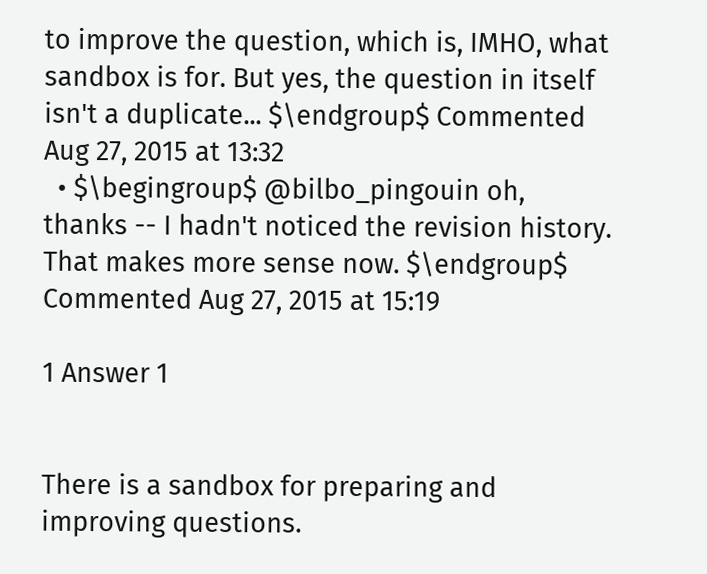to improve the question, which is, IMHO, what sandbox is for. But yes, the question in itself isn't a duplicate... $\endgroup$ Commented Aug 27, 2015 at 13:32
  • $\begingroup$ @bilbo_pingouin oh, thanks -- I hadn't noticed the revision history. That makes more sense now. $\endgroup$ Commented Aug 27, 2015 at 15:19

1 Answer 1


There is a sandbox for preparing and improving questions.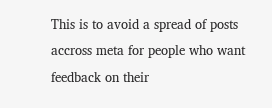This is to avoid a spread of posts accross meta for people who want feedback on their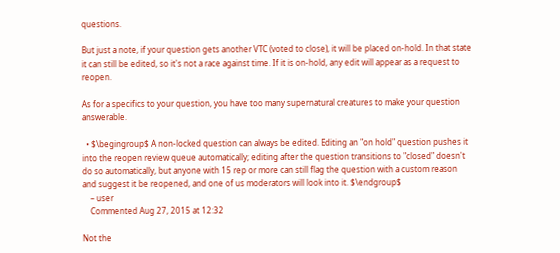questions.

But just a note, if your question gets another VTC (voted to close), it will be placed on-hold. In that state it can still be edited, so it's not a race against time. If it is on-hold, any edit will appear as a request to reopen.

As for a specifics to your question, you have too many supernatural creatures to make your question answerable.

  • $\begingroup$ A non-locked question can always be edited. Editing an "on hold" question pushes it into the reopen review queue automatically; editing after the question transitions to "closed" doesn't do so automatically, but anyone with 15 rep or more can still flag the question with a custom reason and suggest it be reopened, and one of us moderators will look into it. $\endgroup$
    – user
    Commented Aug 27, 2015 at 12:32

Not the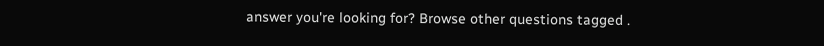answer you're looking for? Browse other questions tagged .